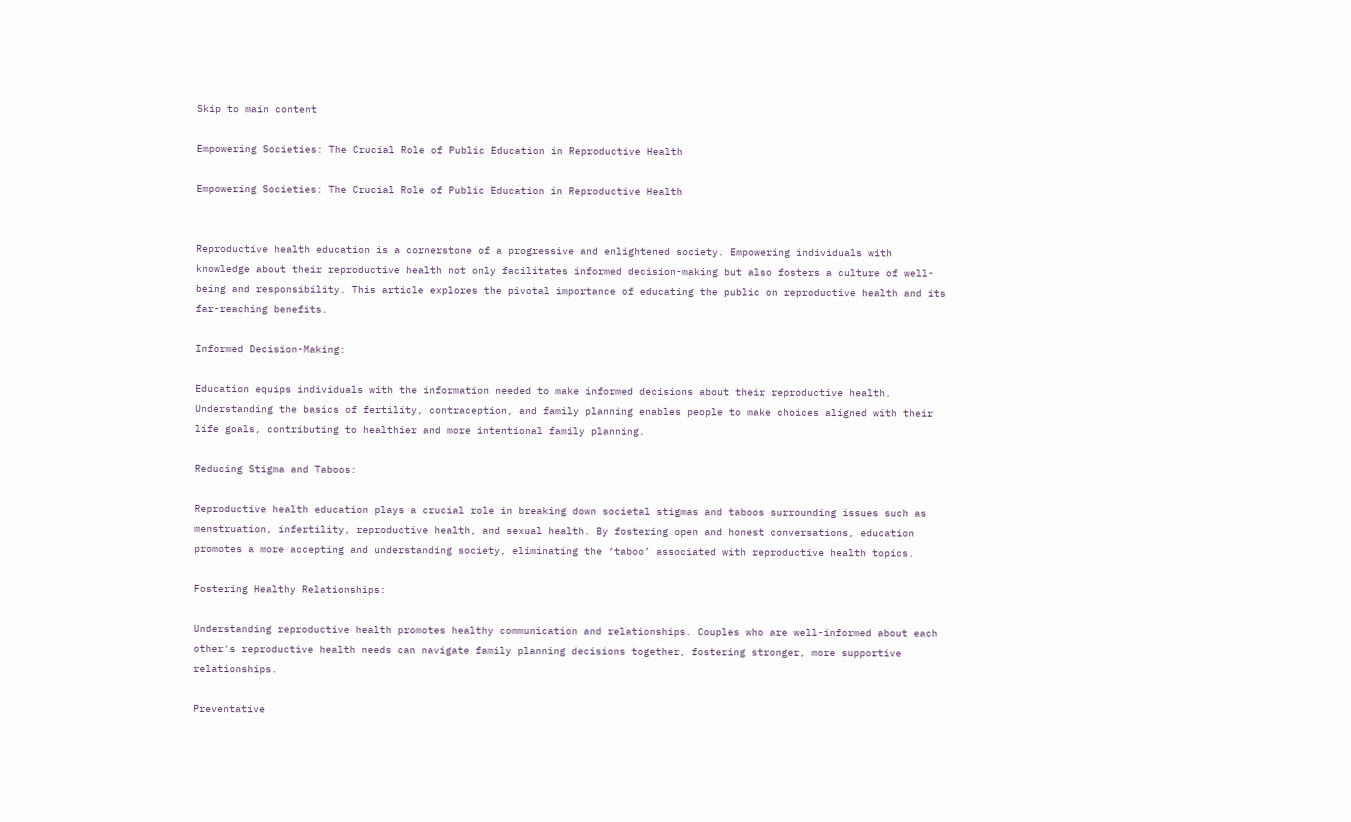Skip to main content

Empowering Societies: The Crucial Role of Public Education in Reproductive Health

Empowering Societies: The Crucial Role of Public Education in Reproductive Health


Reproductive health education is a cornerstone of a progressive and enlightened society. Empowering individuals with knowledge about their reproductive health not only facilitates informed decision-making but also fosters a culture of well-being and responsibility. This article explores the pivotal importance of educating the public on reproductive health and its far-reaching benefits.

Informed Decision-Making:

Education equips individuals with the information needed to make informed decisions about their reproductive health. Understanding the basics of fertility, contraception, and family planning enables people to make choices aligned with their life goals, contributing to healthier and more intentional family planning.

Reducing Stigma and Taboos:

Reproductive health education plays a crucial role in breaking down societal stigmas and taboos surrounding issues such as menstruation, infertility, reproductive health, and sexual health. By fostering open and honest conversations, education promotes a more accepting and understanding society, eliminating the ‘taboo’ associated with reproductive health topics.

Fostering Healthy Relationships:

Understanding reproductive health promotes healthy communication and relationships. Couples who are well-informed about each other's reproductive health needs can navigate family planning decisions together, fostering stronger, more supportive relationships.

Preventative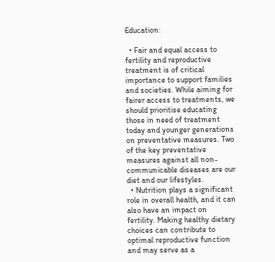Education:

  • Fair and equal access to fertility and reproductive treatment is of critical importance to support families and societies. While aiming for fairer access to treatments, we should prioritise educating those in need of treatment today and younger generations on preventative measures. Two of the key preventative measures against all non-communicable diseases are our diet and our lifestyles.
  • Nutrition plays a significant role in overall health, and it can also have an impact on fertility. Making healthy dietary choices can contribute to optimal reproductive function and may serve as a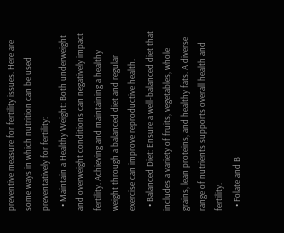preventive measure for fertility issues. Here are some ways in which nutrition can be used preventatively for fertility:
  • Maintain a Healthy Weight: Both underweight and overweight conditions can negatively impact fertility. Achieving and maintaining a healthy weight through a balanced diet and regular exercise can improve reproductive health.
  • Balanced Diet: Ensure a well-balanced diet that includes a variety of fruits, vegetables, whole grains, lean proteins, and healthy fats. A diverse range of nutrients supports overall health and fertility.
  • Folate and B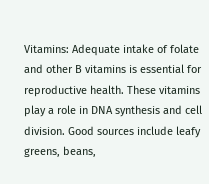Vitamins: Adequate intake of folate and other B vitamins is essential for reproductive health. These vitamins play a role in DNA synthesis and cell division. Good sources include leafy greens, beans,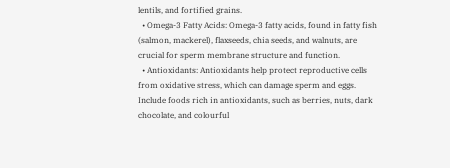lentils, and fortified grains.
  • Omega-3 Fatty Acids: Omega-3 fatty acids, found in fatty fish (salmon, mackerel), flaxseeds, chia seeds, and walnuts, are crucial for sperm membrane structure and function.
  • Antioxidants: Antioxidants help protect reproductive cells from oxidative stress, which can damage sperm and eggs. Include foods rich in antioxidants, such as berries, nuts, dark chocolate, and colourful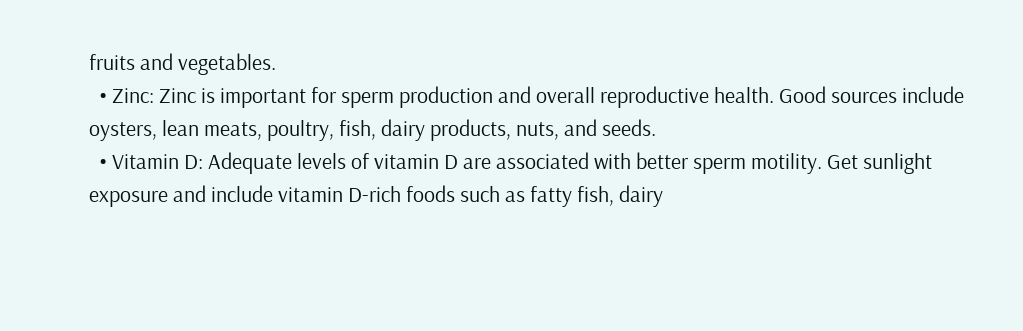fruits and vegetables.
  • Zinc: Zinc is important for sperm production and overall reproductive health. Good sources include oysters, lean meats, poultry, fish, dairy products, nuts, and seeds.
  • Vitamin D: Adequate levels of vitamin D are associated with better sperm motility. Get sunlight exposure and include vitamin D-rich foods such as fatty fish, dairy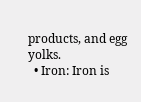products, and egg yolks.
  • Iron: Iron is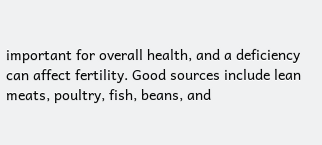important for overall health, and a deficiency can affect fertility. Good sources include lean meats, poultry, fish, beans, and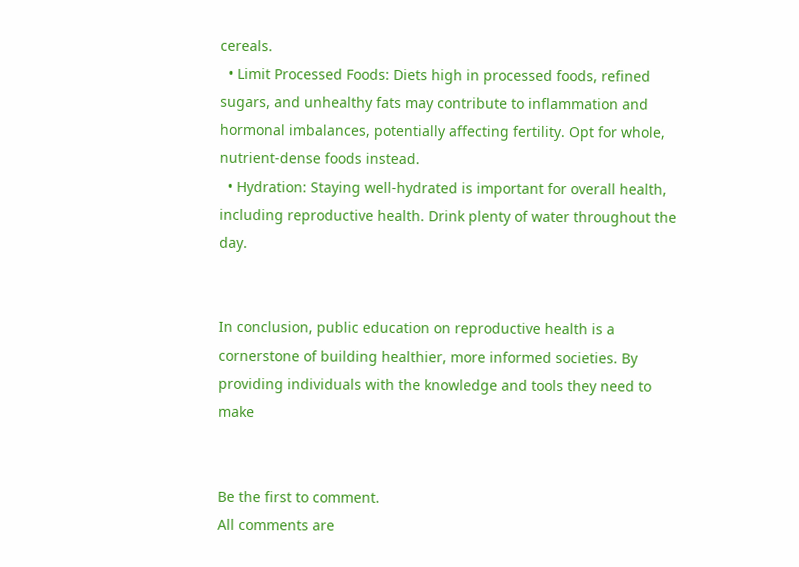cereals.
  • Limit Processed Foods: Diets high in processed foods, refined sugars, and unhealthy fats may contribute to inflammation and hormonal imbalances, potentially affecting fertility. Opt for whole, nutrient-dense foods instead.
  • Hydration: Staying well-hydrated is important for overall health, including reproductive health. Drink plenty of water throughout the day.


In conclusion, public education on reproductive health is a cornerstone of building healthier, more informed societies. By providing individuals with the knowledge and tools they need to make


Be the first to comment.
All comments are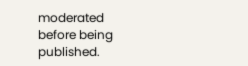moderated before being published.